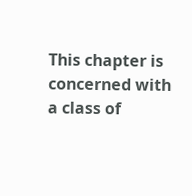This chapter is concerned with a class of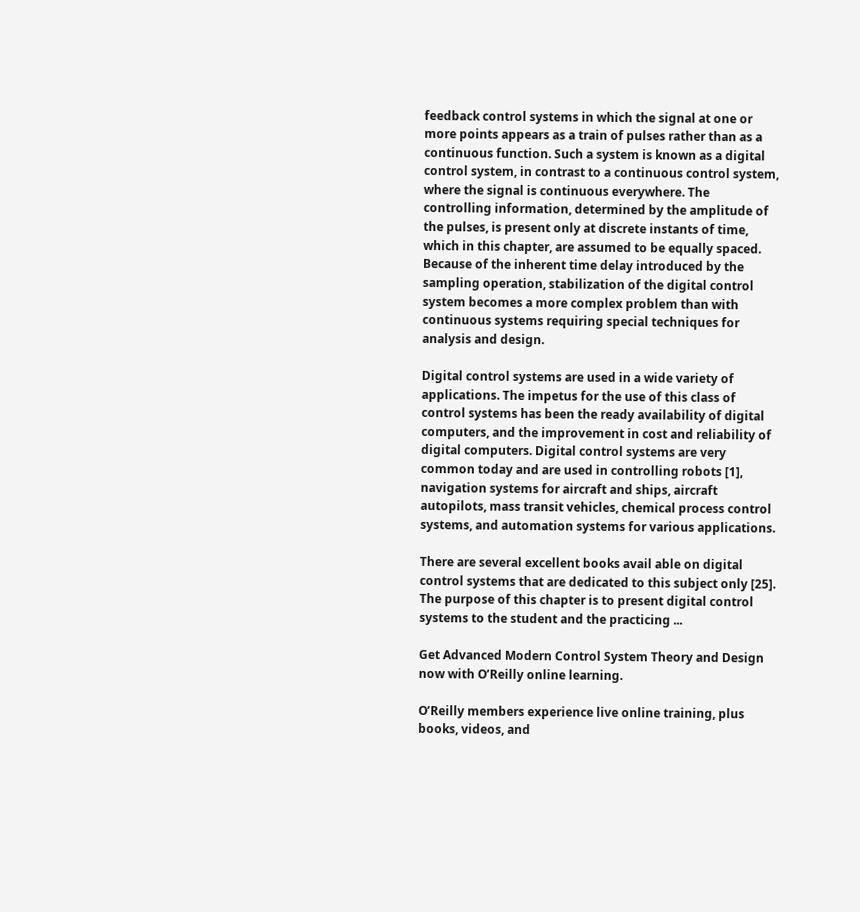feedback control systems in which the signal at one or more points appears as a train of pulses rather than as a continuous function. Such a system is known as a digital control system, in contrast to a continuous control system, where the signal is continuous everywhere. The controlling information, determined by the amplitude of the pulses, is present only at discrete instants of time, which in this chapter, are assumed to be equally spaced. Because of the inherent time delay introduced by the sampling operation, stabilization of the digital control system becomes a more complex problem than with continuous systems requiring special techniques for analysis and design.

Digital control systems are used in a wide variety of applications. The impetus for the use of this class of control systems has been the ready availability of digital computers, and the improvement in cost and reliability of digital computers. Digital control systems are very common today and are used in controlling robots [1], navigation systems for aircraft and ships, aircraft autopilots, mass transit vehicles, chemical process control systems, and automation systems for various applications.

There are several excellent books avail able on digital control systems that are dedicated to this subject only [25]. The purpose of this chapter is to present digital control systems to the student and the practicing ...

Get Advanced Modern Control System Theory and Design now with O’Reilly online learning.

O’Reilly members experience live online training, plus books, videos, and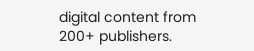digital content from 200+ publishers.